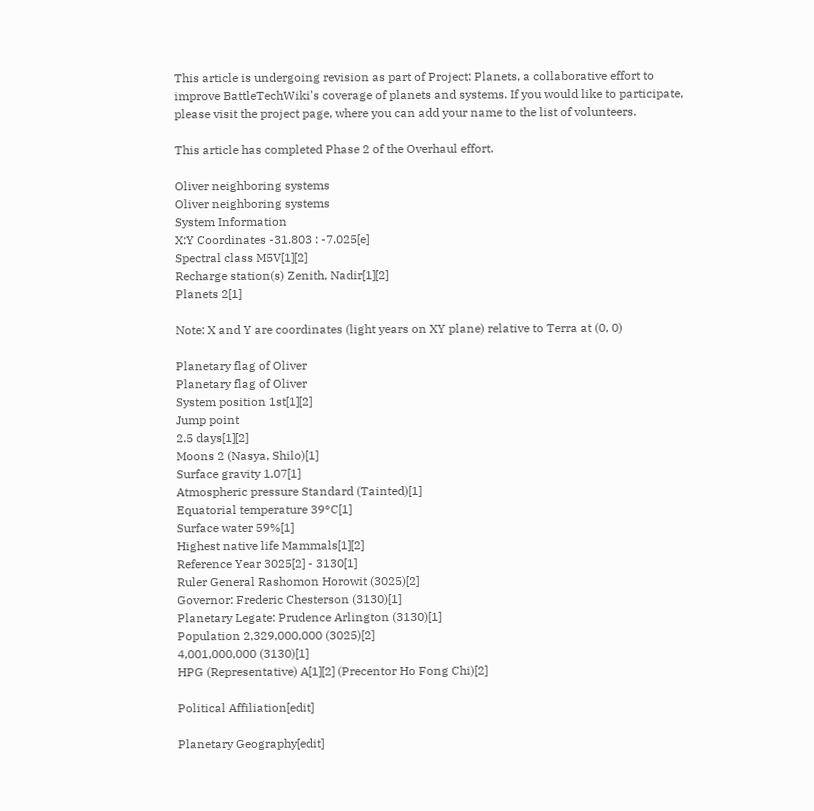This article is undergoing revision as part of Project: Planets, a collaborative effort to improve BattleTechWiki's coverage of planets and systems. If you would like to participate, please visit the project page, where you can add your name to the list of volunteers.

This article has completed Phase 2 of the Overhaul effort.

Oliver neighboring systems
Oliver neighboring systems
System Information
X:Y Coordinates -31.803 : -7.025[e]
Spectral class M5V[1][2]
Recharge station(s) Zenith, Nadir[1][2]
Planets 2[1]

Note: X and Y are coordinates (light years on XY plane) relative to Terra at (0, 0)

Planetary flag of Oliver
Planetary flag of Oliver
System position 1st[1][2]
Jump point
2.5 days[1][2]
Moons 2 (Nasya, Shilo)[1]
Surface gravity 1.07[1]
Atmospheric pressure Standard (Tainted)[1]
Equatorial temperature 39°C[1]
Surface water 59%[1]
Highest native life Mammals[1][2]
Reference Year 3025[2] - 3130[1]
Ruler General Rashomon Horowit (3025)[2]
Governor: Frederic Chesterson (3130)[1]
Planetary Legate: Prudence Arlington (3130)[1]
Population 2,329,000,000 (3025)[2]
4,001,000,000 (3130)[1]
HPG (Representative) A[1][2] (Precentor Ho Fong Chi)[2]

Political Affiliation[edit]

Planetary Geography[edit]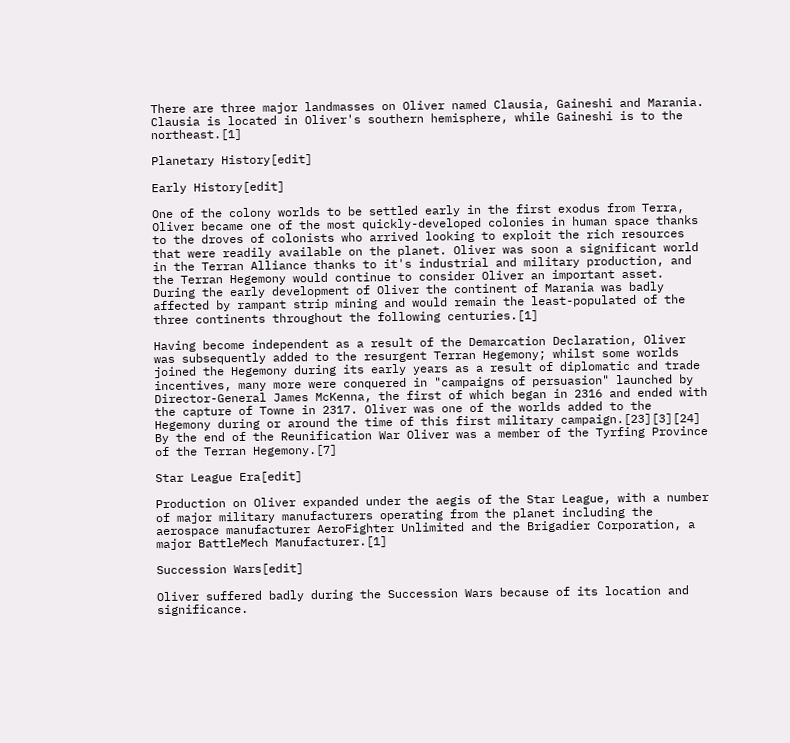There are three major landmasses on Oliver named Clausia, Gaineshi and Marania. Clausia is located in Oliver's southern hemisphere, while Gaineshi is to the northeast.[1]

Planetary History[edit]

Early History[edit]

One of the colony worlds to be settled early in the first exodus from Terra, Oliver became one of the most quickly-developed colonies in human space thanks to the droves of colonists who arrived looking to exploit the rich resources that were readily available on the planet. Oliver was soon a significant world in the Terran Alliance thanks to it's industrial and military production, and the Terran Hegemony would continue to consider Oliver an important asset. During the early development of Oliver the continent of Marania was badly affected by rampant strip mining and would remain the least-populated of the three continents throughout the following centuries.[1]

Having become independent as a result of the Demarcation Declaration, Oliver was subsequently added to the resurgent Terran Hegemony; whilst some worlds joined the Hegemony during its early years as a result of diplomatic and trade incentives, many more were conquered in "campaigns of persuasion" launched by Director-General James McKenna, the first of which began in 2316 and ended with the capture of Towne in 2317. Oliver was one of the worlds added to the Hegemony during or around the time of this first military campaign.[23][3][24] By the end of the Reunification War Oliver was a member of the Tyrfing Province of the Terran Hegemony.[7]

Star League Era[edit]

Production on Oliver expanded under the aegis of the Star League, with a number of major military manufacturers operating from the planet including the aerospace manufacturer AeroFighter Unlimited and the Brigadier Corporation, a major BattleMech Manufacturer.[1]

Succession Wars[edit]

Oliver suffered badly during the Succession Wars because of its location and significance.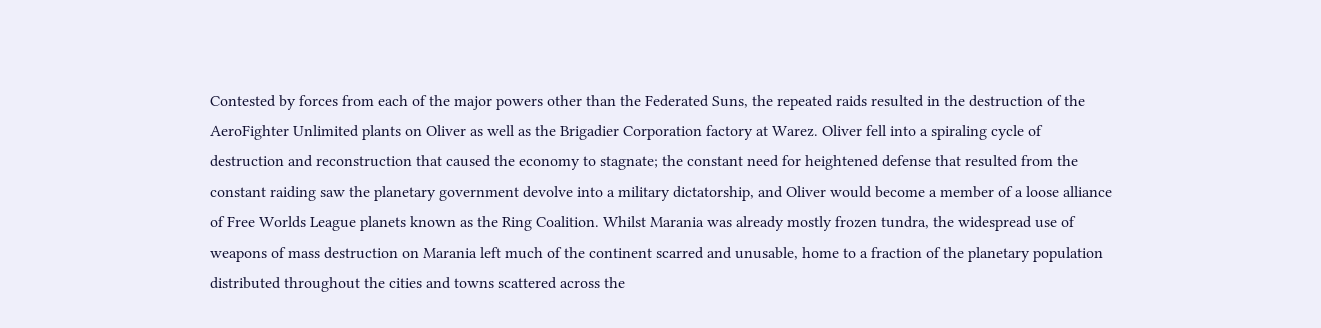Contested by forces from each of the major powers other than the Federated Suns, the repeated raids resulted in the destruction of the AeroFighter Unlimited plants on Oliver as well as the Brigadier Corporation factory at Warez. Oliver fell into a spiraling cycle of destruction and reconstruction that caused the economy to stagnate; the constant need for heightened defense that resulted from the constant raiding saw the planetary government devolve into a military dictatorship, and Oliver would become a member of a loose alliance of Free Worlds League planets known as the Ring Coalition. Whilst Marania was already mostly frozen tundra, the widespread use of weapons of mass destruction on Marania left much of the continent scarred and unusable, home to a fraction of the planetary population distributed throughout the cities and towns scattered across the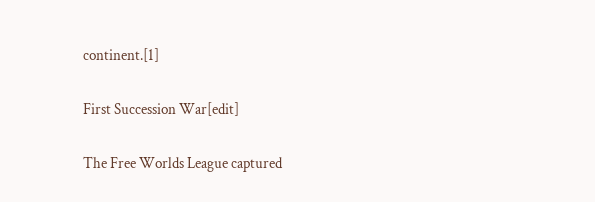continent.[1]

First Succession War[edit]

The Free Worlds League captured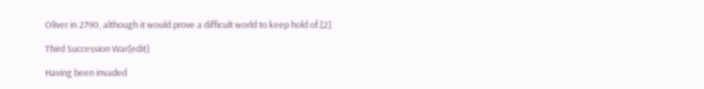Oliver in 2790, although it would prove a difficult world to keep hold of.[2]

Third Succession War[edit]

Having been invaded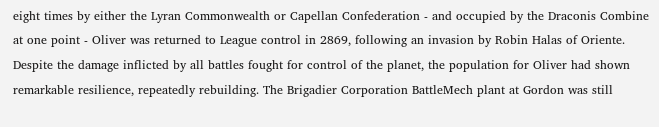eight times by either the Lyran Commonwealth or Capellan Confederation - and occupied by the Draconis Combine at one point - Oliver was returned to League control in 2869, following an invasion by Robin Halas of Oriente. Despite the damage inflicted by all battles fought for control of the planet, the population for Oliver had shown remarkable resilience, repeatedly rebuilding. The Brigadier Corporation BattleMech plant at Gordon was still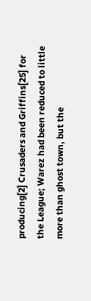producing[2] Crusaders and Griffins[25] for the League; Warez had been reduced to little more than ghost town, but the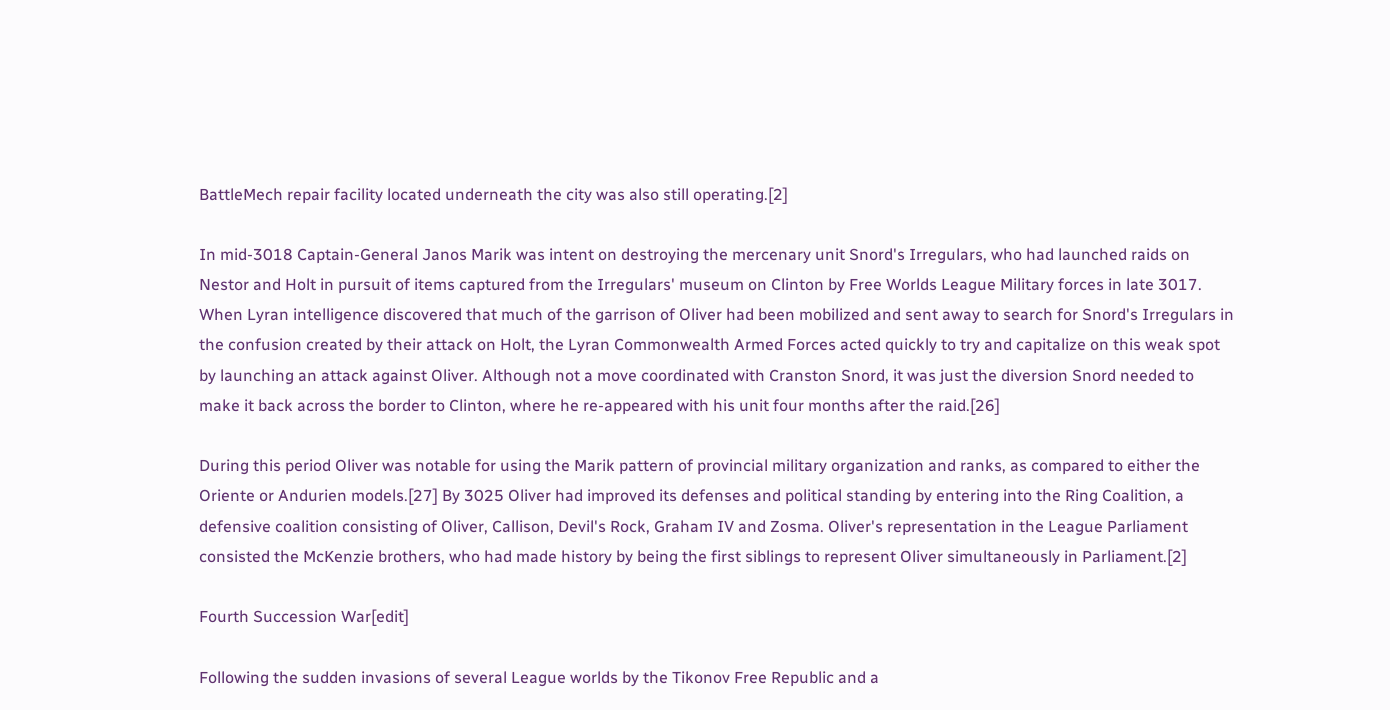BattleMech repair facility located underneath the city was also still operating.[2]

In mid-3018 Captain-General Janos Marik was intent on destroying the mercenary unit Snord's Irregulars, who had launched raids on Nestor and Holt in pursuit of items captured from the Irregulars' museum on Clinton by Free Worlds League Military forces in late 3017. When Lyran intelligence discovered that much of the garrison of Oliver had been mobilized and sent away to search for Snord's Irregulars in the confusion created by their attack on Holt, the Lyran Commonwealth Armed Forces acted quickly to try and capitalize on this weak spot by launching an attack against Oliver. Although not a move coordinated with Cranston Snord, it was just the diversion Snord needed to make it back across the border to Clinton, where he re-appeared with his unit four months after the raid.[26]

During this period Oliver was notable for using the Marik pattern of provincial military organization and ranks, as compared to either the Oriente or Andurien models.[27] By 3025 Oliver had improved its defenses and political standing by entering into the Ring Coalition, a defensive coalition consisting of Oliver, Callison, Devil's Rock, Graham IV and Zosma. Oliver's representation in the League Parliament consisted the McKenzie brothers, who had made history by being the first siblings to represent Oliver simultaneously in Parliament.[2]

Fourth Succession War[edit]

Following the sudden invasions of several League worlds by the Tikonov Free Republic and a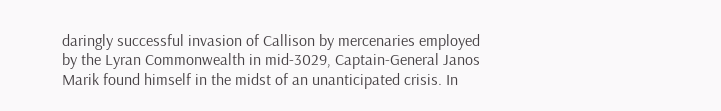daringly successful invasion of Callison by mercenaries employed by the Lyran Commonwealth in mid-3029, Captain-General Janos Marik found himself in the midst of an unanticipated crisis. In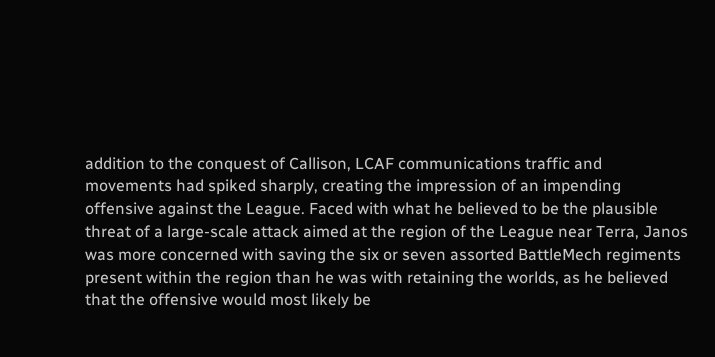addition to the conquest of Callison, LCAF communications traffic and movements had spiked sharply, creating the impression of an impending offensive against the League. Faced with what he believed to be the plausible threat of a large-scale attack aimed at the region of the League near Terra, Janos was more concerned with saving the six or seven assorted BattleMech regiments present within the region than he was with retaining the worlds, as he believed that the offensive would most likely be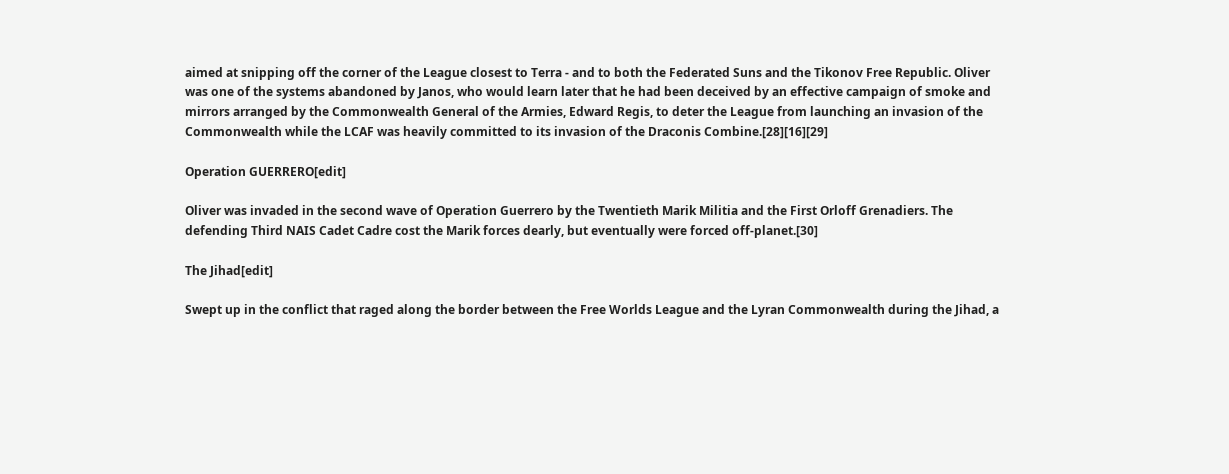aimed at snipping off the corner of the League closest to Terra - and to both the Federated Suns and the Tikonov Free Republic. Oliver was one of the systems abandoned by Janos, who would learn later that he had been deceived by an effective campaign of smoke and mirrors arranged by the Commonwealth General of the Armies, Edward Regis, to deter the League from launching an invasion of the Commonwealth while the LCAF was heavily committed to its invasion of the Draconis Combine.[28][16][29]

Operation GUERRERO[edit]

Oliver was invaded in the second wave of Operation Guerrero by the Twentieth Marik Militia and the First Orloff Grenadiers. The defending Third NAIS Cadet Cadre cost the Marik forces dearly, but eventually were forced off-planet.[30]

The Jihad[edit]

Swept up in the conflict that raged along the border between the Free Worlds League and the Lyran Commonwealth during the Jihad, a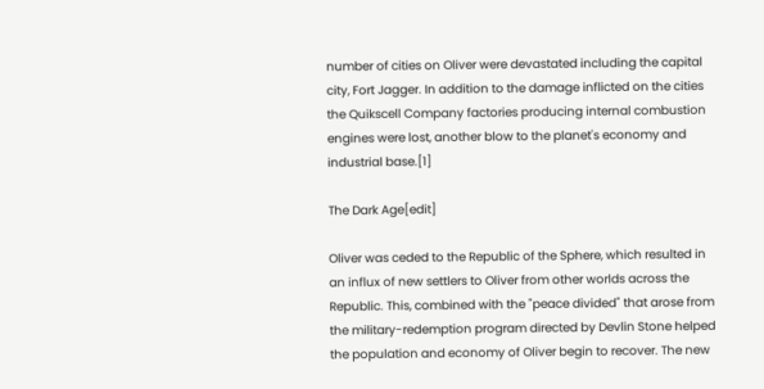number of cities on Oliver were devastated including the capital city, Fort Jagger. In addition to the damage inflicted on the cities the Quikscell Company factories producing internal combustion engines were lost, another blow to the planet's economy and industrial base.[1]

The Dark Age[edit]

Oliver was ceded to the Republic of the Sphere, which resulted in an influx of new settlers to Oliver from other worlds across the Republic. This, combined with the "peace divided" that arose from the military-redemption program directed by Devlin Stone helped the population and economy of Oliver begin to recover. The new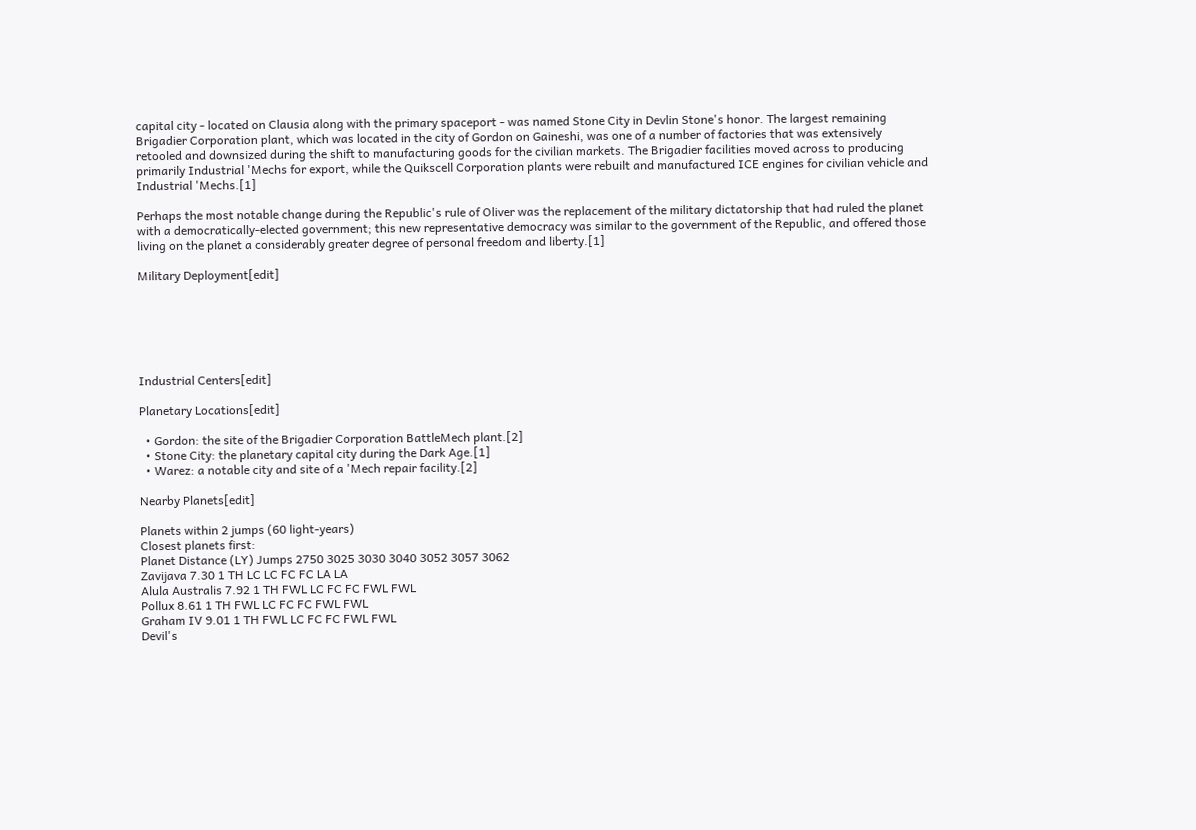capital city - located on Clausia along with the primary spaceport - was named Stone City in Devlin Stone's honor. The largest remaining Brigadier Corporation plant, which was located in the city of Gordon on Gaineshi, was one of a number of factories that was extensively retooled and downsized during the shift to manufacturing goods for the civilian markets. The Brigadier facilities moved across to producing primarily Industrial 'Mechs for export, while the Quikscell Corporation plants were rebuilt and manufactured ICE engines for civilian vehicle and Industrial 'Mechs.[1]

Perhaps the most notable change during the Republic's rule of Oliver was the replacement of the military dictatorship that had ruled the planet with a democratically-elected government; this new representative democracy was similar to the government of the Republic, and offered those living on the planet a considerably greater degree of personal freedom and liberty.[1]

Military Deployment[edit]






Industrial Centers[edit]

Planetary Locations[edit]

  • Gordon: the site of the Brigadier Corporation BattleMech plant.[2]
  • Stone City: the planetary capital city during the Dark Age.[1]
  • Warez: a notable city and site of a 'Mech repair facility.[2]

Nearby Planets[edit]

Planets within 2 jumps (60 light-years)
Closest planets first:
Planet Distance (LY) Jumps 2750 3025 3030 3040 3052 3057 3062
Zavijava 7.30 1 TH LC LC FC FC LA LA
Alula Australis 7.92 1 TH FWL LC FC FC FWL FWL
Pollux 8.61 1 TH FWL LC FC FC FWL FWL
Graham IV 9.01 1 TH FWL LC FC FC FWL FWL
Devil's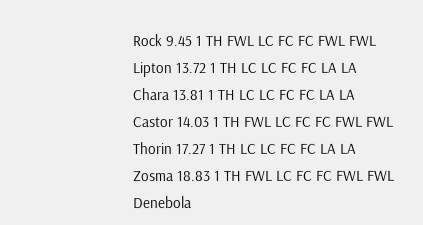Rock 9.45 1 TH FWL LC FC FC FWL FWL
Lipton 13.72 1 TH LC LC FC FC LA LA
Chara 13.81 1 TH LC LC FC FC LA LA
Castor 14.03 1 TH FWL LC FC FC FWL FWL
Thorin 17.27 1 TH LC LC FC FC LA LA
Zosma 18.83 1 TH FWL LC FC FC FWL FWL
Denebola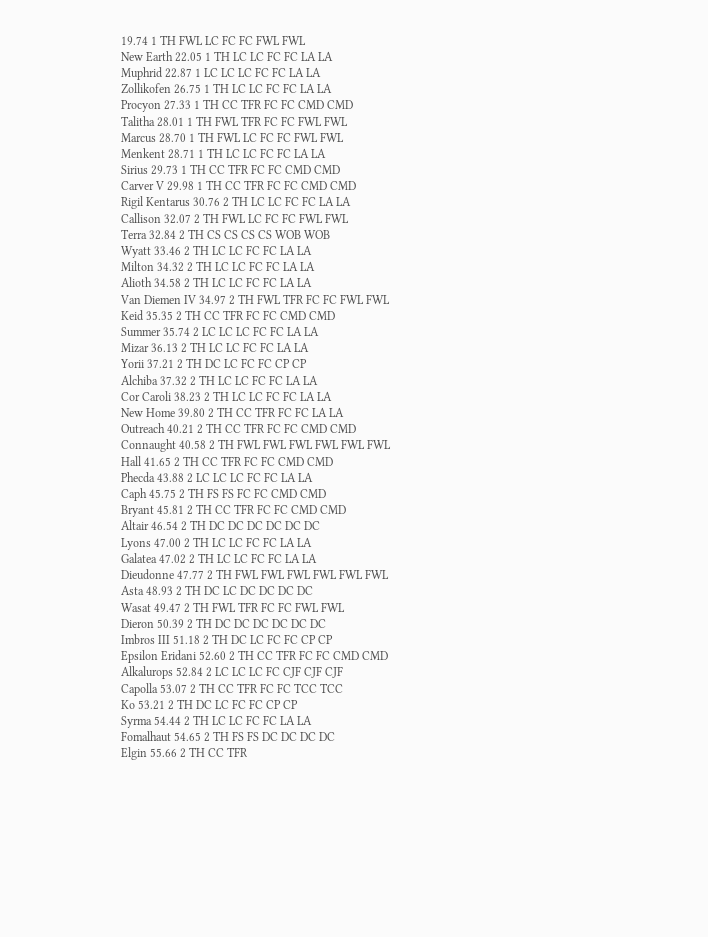19.74 1 TH FWL LC FC FC FWL FWL
New Earth 22.05 1 TH LC LC FC FC LA LA
Muphrid 22.87 1 LC LC LC FC FC LA LA
Zollikofen 26.75 1 TH LC LC FC FC LA LA
Procyon 27.33 1 TH CC TFR FC FC CMD CMD
Talitha 28.01 1 TH FWL TFR FC FC FWL FWL
Marcus 28.70 1 TH FWL LC FC FC FWL FWL
Menkent 28.71 1 TH LC LC FC FC LA LA
Sirius 29.73 1 TH CC TFR FC FC CMD CMD
Carver V 29.98 1 TH CC TFR FC FC CMD CMD
Rigil Kentarus 30.76 2 TH LC LC FC FC LA LA
Callison 32.07 2 TH FWL LC FC FC FWL FWL
Terra 32.84 2 TH CS CS CS CS WOB WOB
Wyatt 33.46 2 TH LC LC FC FC LA LA
Milton 34.32 2 TH LC LC FC FC LA LA
Alioth 34.58 2 TH LC LC FC FC LA LA
Van Diemen IV 34.97 2 TH FWL TFR FC FC FWL FWL
Keid 35.35 2 TH CC TFR FC FC CMD CMD
Summer 35.74 2 LC LC LC FC FC LA LA
Mizar 36.13 2 TH LC LC FC FC LA LA
Yorii 37.21 2 TH DC LC FC FC CP CP
Alchiba 37.32 2 TH LC LC FC FC LA LA
Cor Caroli 38.23 2 TH LC LC FC FC LA LA
New Home 39.80 2 TH CC TFR FC FC LA LA
Outreach 40.21 2 TH CC TFR FC FC CMD CMD
Connaught 40.58 2 TH FWL FWL FWL FWL FWL FWL
Hall 41.65 2 TH CC TFR FC FC CMD CMD
Phecda 43.88 2 LC LC LC FC FC LA LA
Caph 45.75 2 TH FS FS FC FC CMD CMD
Bryant 45.81 2 TH CC TFR FC FC CMD CMD
Altair 46.54 2 TH DC DC DC DC DC DC
Lyons 47.00 2 TH LC LC FC FC LA LA
Galatea 47.02 2 TH LC LC FC FC LA LA
Dieudonne 47.77 2 TH FWL FWL FWL FWL FWL FWL
Asta 48.93 2 TH DC LC DC DC DC DC
Wasat 49.47 2 TH FWL TFR FC FC FWL FWL
Dieron 50.39 2 TH DC DC DC DC DC DC
Imbros III 51.18 2 TH DC LC FC FC CP CP
Epsilon Eridani 52.60 2 TH CC TFR FC FC CMD CMD
Alkalurops 52.84 2 LC LC LC FC CJF CJF CJF
Capolla 53.07 2 TH CC TFR FC FC TCC TCC
Ko 53.21 2 TH DC LC FC FC CP CP
Syrma 54.44 2 TH LC LC FC FC LA LA
Fomalhaut 54.65 2 TH FS FS DC DC DC DC
Elgin 55.66 2 TH CC TFR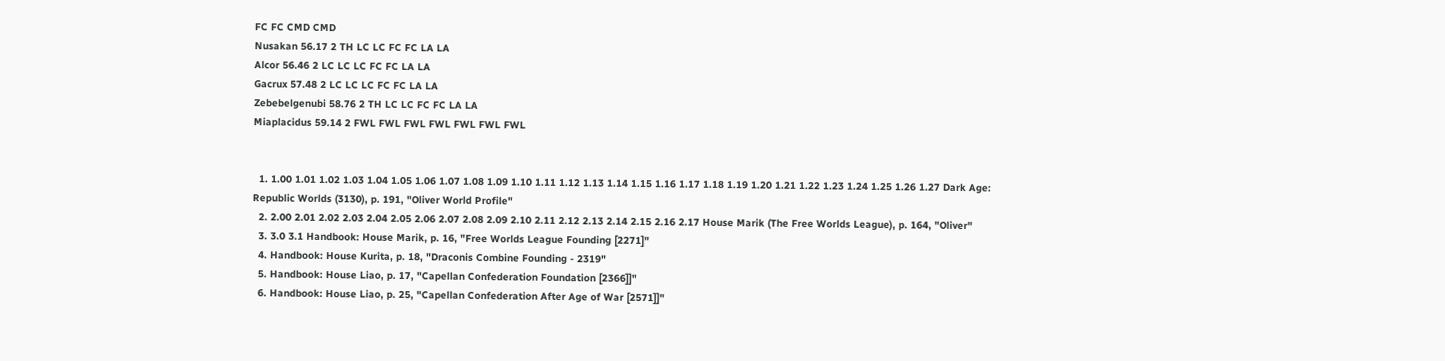FC FC CMD CMD
Nusakan 56.17 2 TH LC LC FC FC LA LA
Alcor 56.46 2 LC LC LC FC FC LA LA
Gacrux 57.48 2 LC LC LC FC FC LA LA
Zebebelgenubi 58.76 2 TH LC LC FC FC LA LA
Miaplacidus 59.14 2 FWL FWL FWL FWL FWL FWL FWL


  1. 1.00 1.01 1.02 1.03 1.04 1.05 1.06 1.07 1.08 1.09 1.10 1.11 1.12 1.13 1.14 1.15 1.16 1.17 1.18 1.19 1.20 1.21 1.22 1.23 1.24 1.25 1.26 1.27 Dark Age: Republic Worlds (3130), p. 191, "Oliver World Profile"
  2. 2.00 2.01 2.02 2.03 2.04 2.05 2.06 2.07 2.08 2.09 2.10 2.11 2.12 2.13 2.14 2.15 2.16 2.17 House Marik (The Free Worlds League), p. 164, "Oliver"
  3. 3.0 3.1 Handbook: House Marik, p. 16, "Free Worlds League Founding [2271]"
  4. Handbook: House Kurita, p. 18, "Draconis Combine Founding - 2319"
  5. Handbook: House Liao, p. 17, "Capellan Confederation Foundation [2366]]"
  6. Handbook: House Liao, p. 25, "Capellan Confederation After Age of War [2571]]"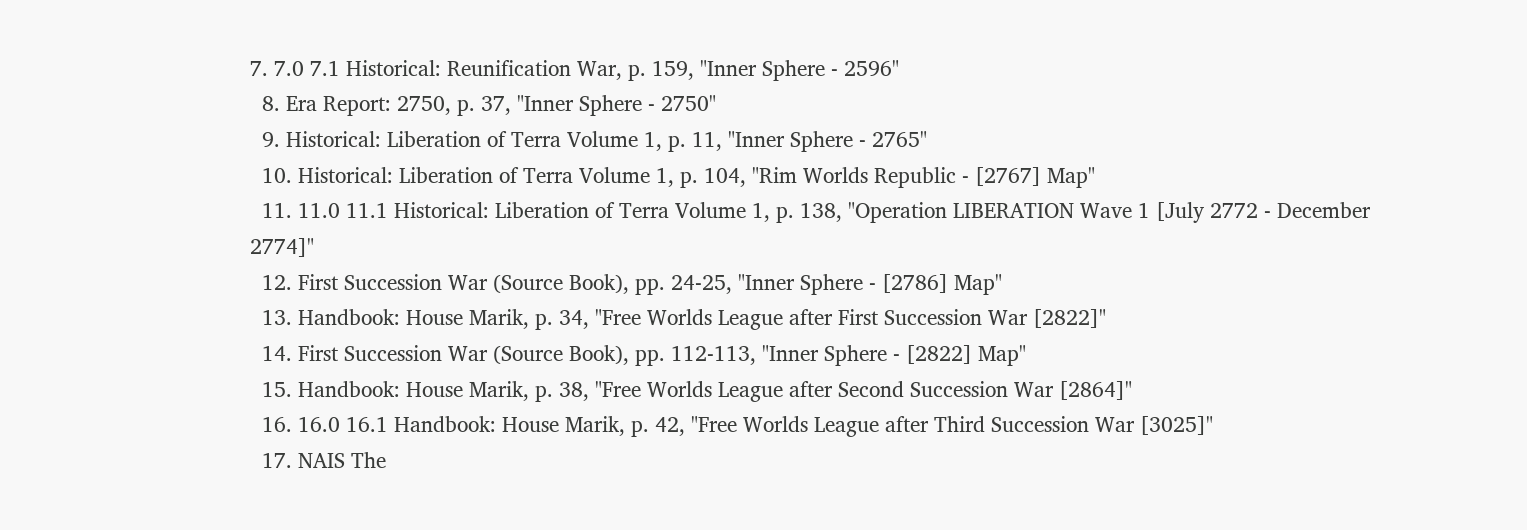7. 7.0 7.1 Historical: Reunification War, p. 159, "Inner Sphere - 2596"
  8. Era Report: 2750, p. 37, "Inner Sphere - 2750"
  9. Historical: Liberation of Terra Volume 1, p. 11, "Inner Sphere - 2765"
  10. Historical: Liberation of Terra Volume 1, p. 104, "Rim Worlds Republic - [2767] Map"
  11. 11.0 11.1 Historical: Liberation of Terra Volume 1, p. 138, "Operation LIBERATION Wave 1 [July 2772 - December 2774]"
  12. First Succession War (Source Book), pp. 24-25, "Inner Sphere - [2786] Map"
  13. Handbook: House Marik, p. 34, "Free Worlds League after First Succession War [2822]"
  14. First Succession War (Source Book), pp. 112-113, "Inner Sphere - [2822] Map"
  15. Handbook: House Marik, p. 38, "Free Worlds League after Second Succession War [2864]"
  16. 16.0 16.1 Handbook: House Marik, p. 42, "Free Worlds League after Third Succession War [3025]"
  17. NAIS The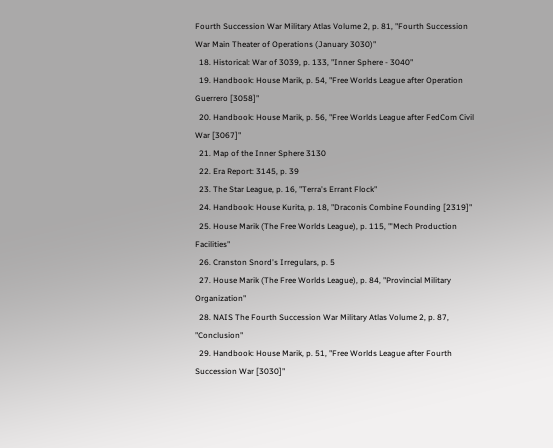Fourth Succession War Military Atlas Volume 2, p. 81, "Fourth Succession War Main Theater of Operations (January 3030)"
  18. Historical: War of 3039, p. 133, "Inner Sphere - 3040"
  19. Handbook: House Marik, p. 54, "Free Worlds League after Operation Guerrero [3058]"
  20. Handbook: House Marik, p. 56, "Free Worlds League after FedCom Civil War [3067]"
  21. Map of the Inner Sphere 3130
  22. Era Report: 3145, p. 39
  23. The Star League, p. 16, "Terra's Errant Flock"
  24. Handbook: House Kurita, p. 18, "Draconis Combine Founding [2319]"
  25. House Marik (The Free Worlds League), p. 115, "'Mech Production Facilities"
  26. Cranston Snord's Irregulars, p. 5
  27. House Marik (The Free Worlds League), p. 84, "Provincial Military Organization"
  28. NAIS The Fourth Succession War Military Atlas Volume 2, p. 87, "Conclusion"
  29. Handbook: House Marik, p. 51, "Free Worlds League after Fourth Succession War [3030]"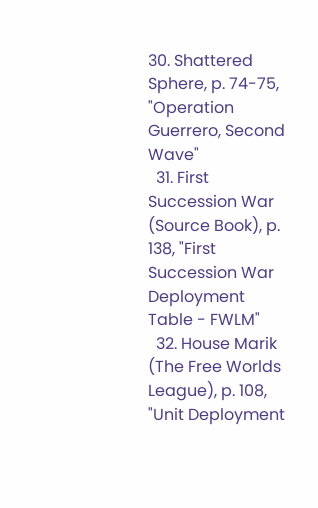30. Shattered Sphere, p. 74-75, "Operation Guerrero, Second Wave"
  31. First Succession War (Source Book), p. 138, "First Succession War Deployment Table - FWLM"
  32. House Marik (The Free Worlds League), p. 108, "Unit Deployment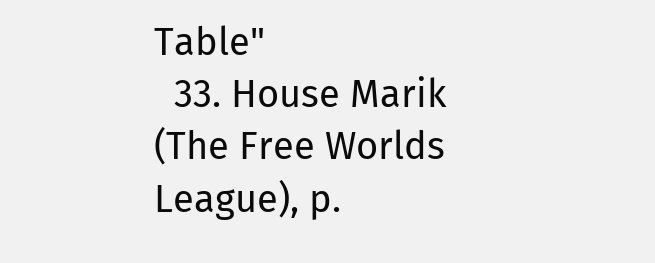Table"
  33. House Marik (The Free Worlds League), p.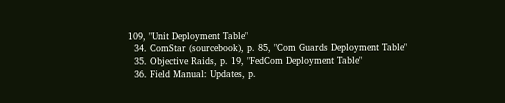109, "Unit Deployment Table"
  34. ComStar (sourcebook), p. 85, "Com Guards Deployment Table"
  35. Objective Raids, p. 19, "FedCom Deployment Table"
  36. Field Manual: Updates, p.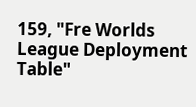159, "Fre Worlds League Deployment Table"